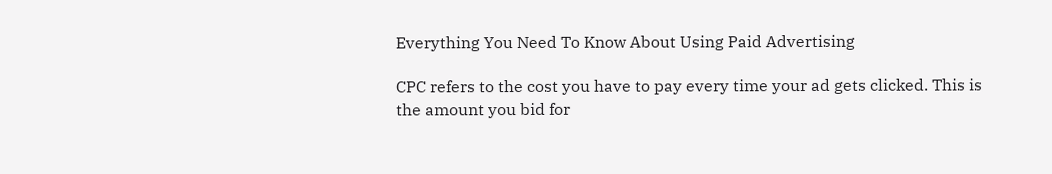Everything You Need To Know About Using Paid Advertising

CPC refers to the cost you have to pay every time your ad gets clicked. This is the amount you bid for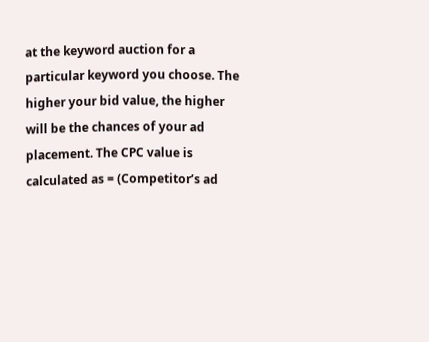at the keyword auction for a particular keyword you choose. The higher your bid value, the higher will be the chances of your ad placement. The CPC value is calculated as = (Competitor’s ad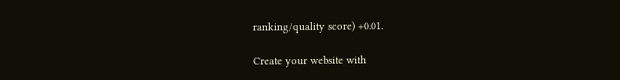ranking/quality score) +0.01.

Create your website with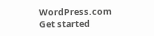WordPress.com
Get started